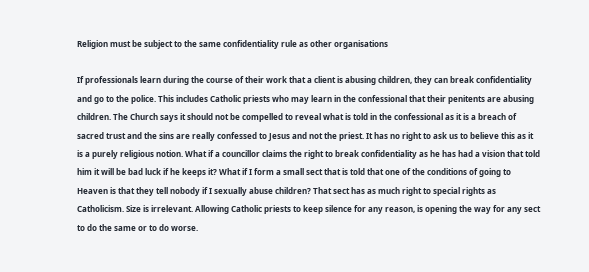Religion must be subject to the same confidentiality rule as other organisations

If professionals learn during the course of their work that a client is abusing children, they can break confidentiality and go to the police. This includes Catholic priests who may learn in the confessional that their penitents are abusing children. The Church says it should not be compelled to reveal what is told in the confessional as it is a breach of sacred trust and the sins are really confessed to Jesus and not the priest. It has no right to ask us to believe this as it is a purely religious notion. What if a councillor claims the right to break confidentiality as he has had a vision that told him it will be bad luck if he keeps it? What if I form a small sect that is told that one of the conditions of going to Heaven is that they tell nobody if I sexually abuse children? That sect has as much right to special rights as Catholicism. Size is irrelevant. Allowing Catholic priests to keep silence for any reason, is opening the way for any sect to do the same or to do worse.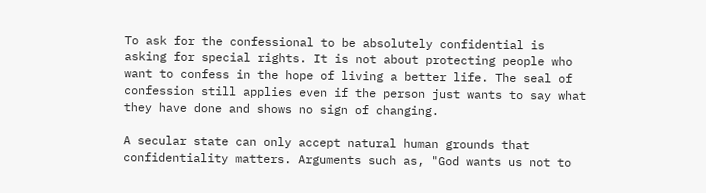To ask for the confessional to be absolutely confidential is asking for special rights. It is not about protecting people who want to confess in the hope of living a better life. The seal of confession still applies even if the person just wants to say what they have done and shows no sign of changing.

A secular state can only accept natural human grounds that confidentiality matters. Arguments such as, "God wants us not to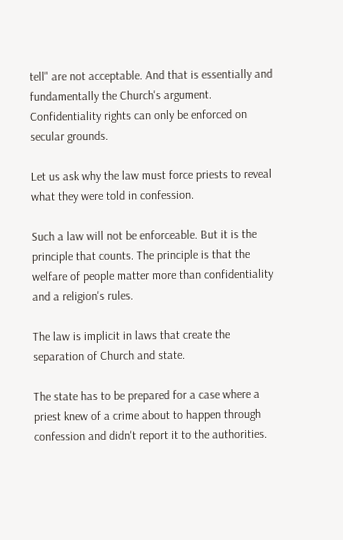tell" are not acceptable. And that is essentially and fundamentally the Church's argument. Confidentiality rights can only be enforced on secular grounds.

Let us ask why the law must force priests to reveal what they were told in confession.

Such a law will not be enforceable. But it is the principle that counts. The principle is that the welfare of people matter more than confidentiality and a religion's rules.

The law is implicit in laws that create the separation of Church and state.

The state has to be prepared for a case where a priest knew of a crime about to happen through confession and didn't report it to the authorities.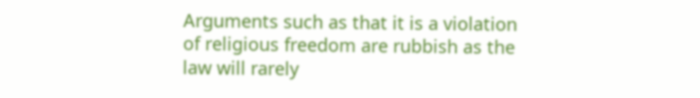Arguments such as that it is a violation of religious freedom are rubbish as the law will rarely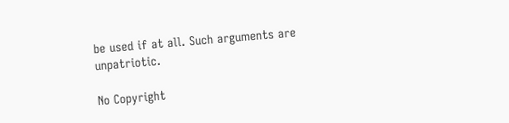be used if at all. Such arguments are unpatriotic.

No Copyright